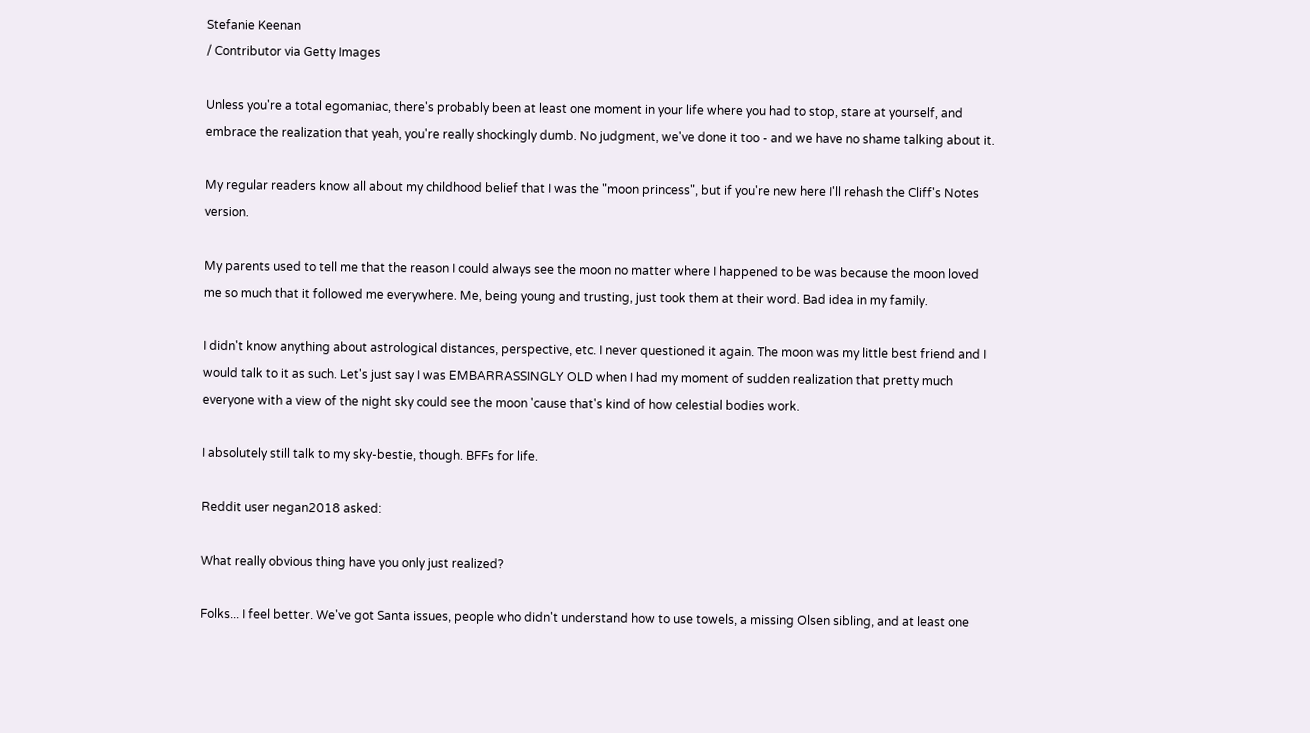Stefanie Keenan
/ Contributor via Getty Images

Unless you're a total egomaniac, there's probably been at least one moment in your life where you had to stop, stare at yourself, and embrace the realization that yeah, you're really shockingly dumb. No judgment, we've done it too - and we have no shame talking about it.

My regular readers know all about my childhood belief that I was the "moon princess", but if you're new here I'll rehash the Cliff's Notes version.

My parents used to tell me that the reason I could always see the moon no matter where I happened to be was because the moon loved me so much that it followed me everywhere. Me, being young and trusting, just took them at their word. Bad idea in my family.

I didn't know anything about astrological distances, perspective, etc. I never questioned it again. The moon was my little best friend and I would talk to it as such. Let's just say I was EMBARRASSINGLY OLD when I had my moment of sudden realization that pretty much everyone with a view of the night sky could see the moon 'cause that's kind of how celestial bodies work.

I absolutely still talk to my sky-bestie, though. BFFs for life.

Reddit user negan2018 asked:

What really obvious thing have you only just realized?

Folks... I feel better. We've got Santa issues, people who didn't understand how to use towels, a missing Olsen sibling, and at least one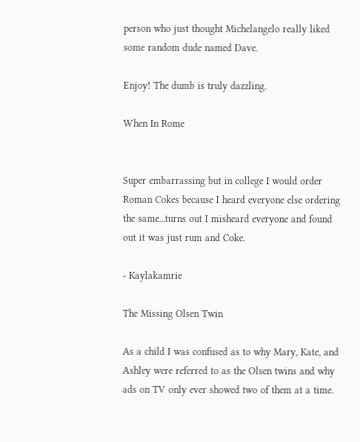person who just thought Michelangelo really liked some random dude named Dave.

Enjoy! The dumb is truly dazzling.

When In Rome


Super embarrassing but in college I would order Roman Cokes because I heard everyone else ordering the same...turns out I misheard everyone and found out it was just rum and Coke.

- Kaylakamrie

The Missing Olsen Twin

As a child I was confused as to why Mary, Kate, and Ashley were referred to as the Olsen twins and why ads on TV only ever showed two of them at a time.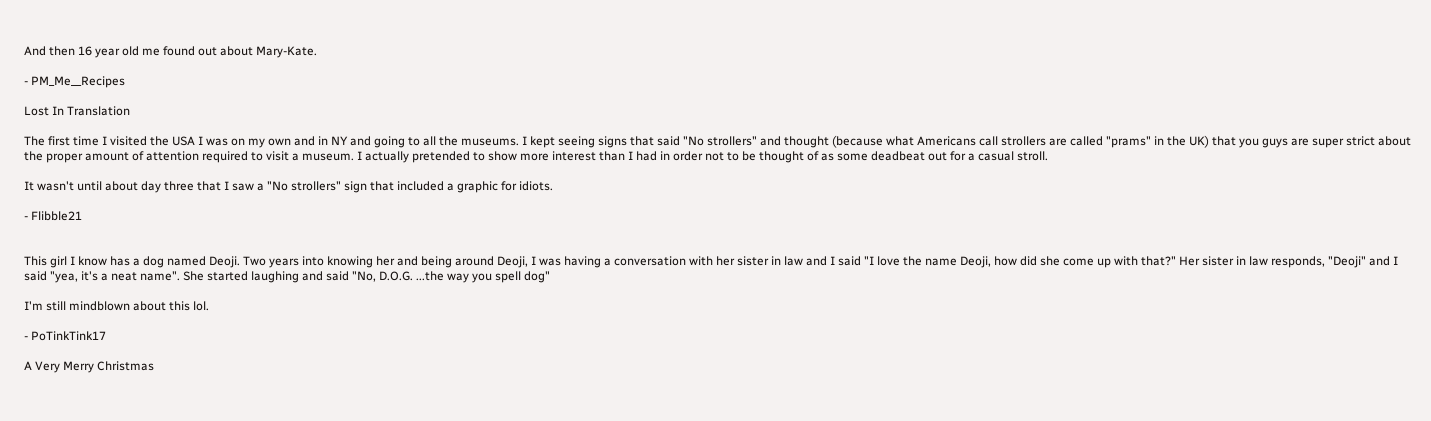And then 16 year old me found out about Mary-Kate.

- PM_Me__Recipes

Lost In Translation

The first time I visited the USA I was on my own and in NY and going to all the museums. I kept seeing signs that said "No strollers" and thought (because what Americans call strollers are called "prams" in the UK) that you guys are super strict about the proper amount of attention required to visit a museum. I actually pretended to show more interest than I had in order not to be thought of as some deadbeat out for a casual stroll.

It wasn't until about day three that I saw a "No strollers" sign that included a graphic for idiots.

- Flibble21


This girl I know has a dog named Deoji. Two years into knowing her and being around Deoji, I was having a conversation with her sister in law and I said "I love the name Deoji, how did she come up with that?" Her sister in law responds, "Deoji" and I said "yea, it's a neat name". She started laughing and said "No, D.O.G. ...the way you spell dog"

I'm still mindblown about this lol.

- PoTinkTink17

A Very Merry Christmas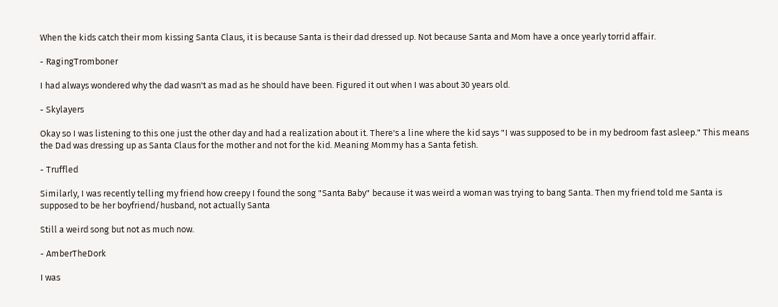When the kids catch their mom kissing Santa Claus, it is because Santa is their dad dressed up. Not because Santa and Mom have a once yearly torrid affair.

- RagingTromboner

I had always wondered why the dad wasn't as mad as he should have been. Figured it out when I was about 30 years old.

- Skylayers

Okay so I was listening to this one just the other day and had a realization about it. There's a line where the kid says "I was supposed to be in my bedroom fast asleep." This means the Dad was dressing up as Santa Claus for the mother and not for the kid. Meaning Mommy has a Santa fetish.

- Truffled

Similarly, I was recently telling my friend how creepy I found the song "Santa Baby" because it was weird a woman was trying to bang Santa. Then my friend told me Santa is supposed to be her boyfriend/husband, not actually Santa

Still a weird song but not as much now.

- AmberTheDork

I was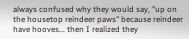always confused why they would say, "up on the housetop reindeer paws" because reindeer have hooves... then I realized they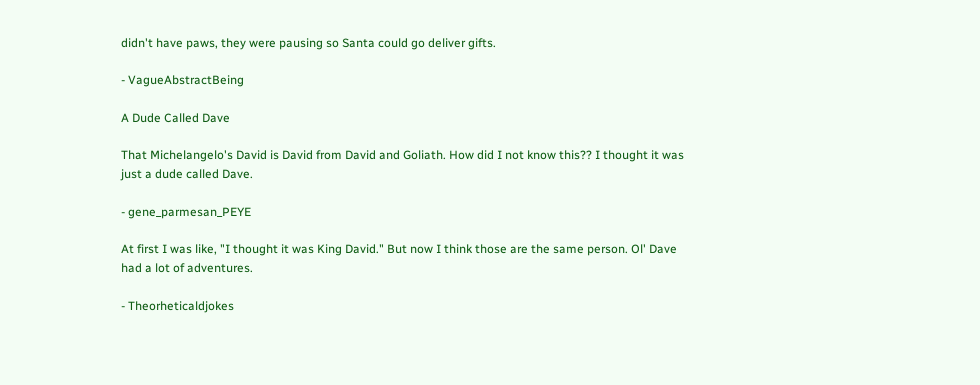didn't have paws, they were pausing so Santa could go deliver gifts.

- VagueAbstractBeing

A Dude Called Dave

That Michelangelo's David is David from David and Goliath. How did I not know this?? I thought it was just a dude called Dave.

- gene_parmesan_PEYE

At first I was like, "I thought it was King David." But now I think those are the same person. Ol' Dave had a lot of adventures.

- Theorheticaldjokes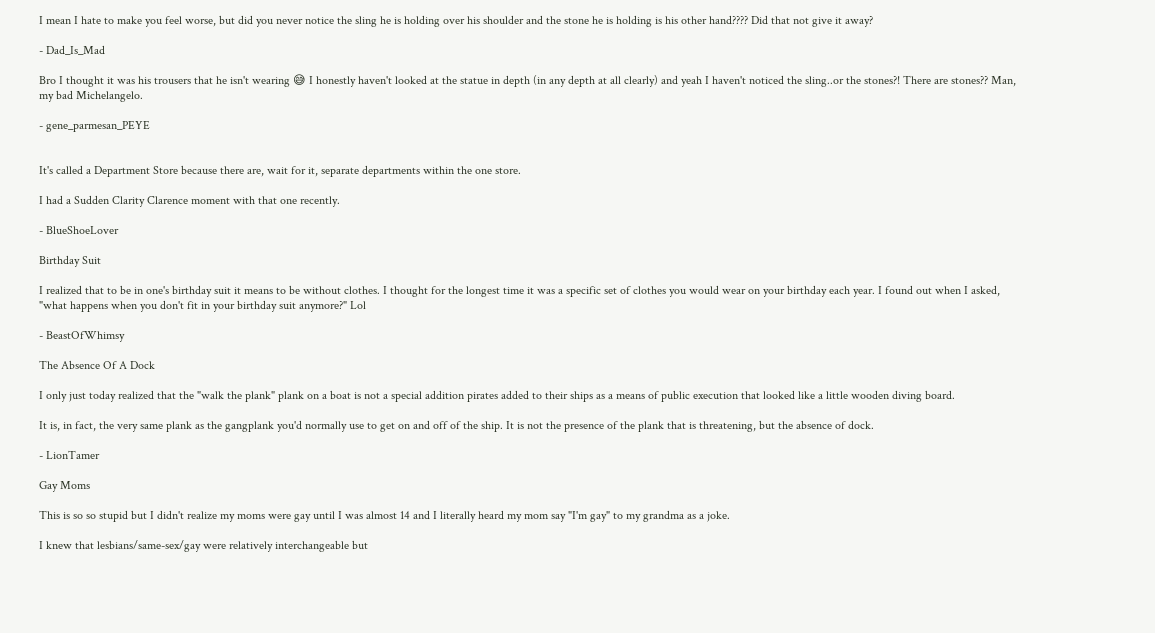I mean I hate to make you feel worse, but did you never notice the sling he is holding over his shoulder and the stone he is holding is his other hand???? Did that not give it away?

- Dad_Is_Mad

Bro I thought it was his trousers that he isn't wearing 😅 I honestly haven't looked at the statue in depth (in any depth at all clearly) and yeah I haven't noticed the sling..or the stones?! There are stones?? Man, my bad Michelangelo.

- gene_parmesan_PEYE


It's called a Department Store because there are, wait for it, separate departments within the one store.

I had a Sudden Clarity Clarence moment with that one recently.

- BlueShoeLover

Birthday Suit

I realized that to be in one's birthday suit it means to be without clothes. I thought for the longest time it was a specific set of clothes you would wear on your birthday each year. I found out when I asked, "what happens when you don't fit in your birthday suit anymore?" Lol

- BeastOfWhimsy

The Absence Of A Dock

I only just today realized that the "walk the plank" plank on a boat is not a special addition pirates added to their ships as a means of public execution that looked like a little wooden diving board.

It is, in fact, the very same plank as the gangplank you'd normally use to get on and off of the ship. It is not the presence of the plank that is threatening, but the absence of dock.

- LionTamer

Gay Moms

This is so so stupid but I didn't realize my moms were gay until I was almost 14 and I literally heard my mom say "I'm gay" to my grandma as a joke.

I knew that lesbians/same-sex/gay were relatively interchangeable but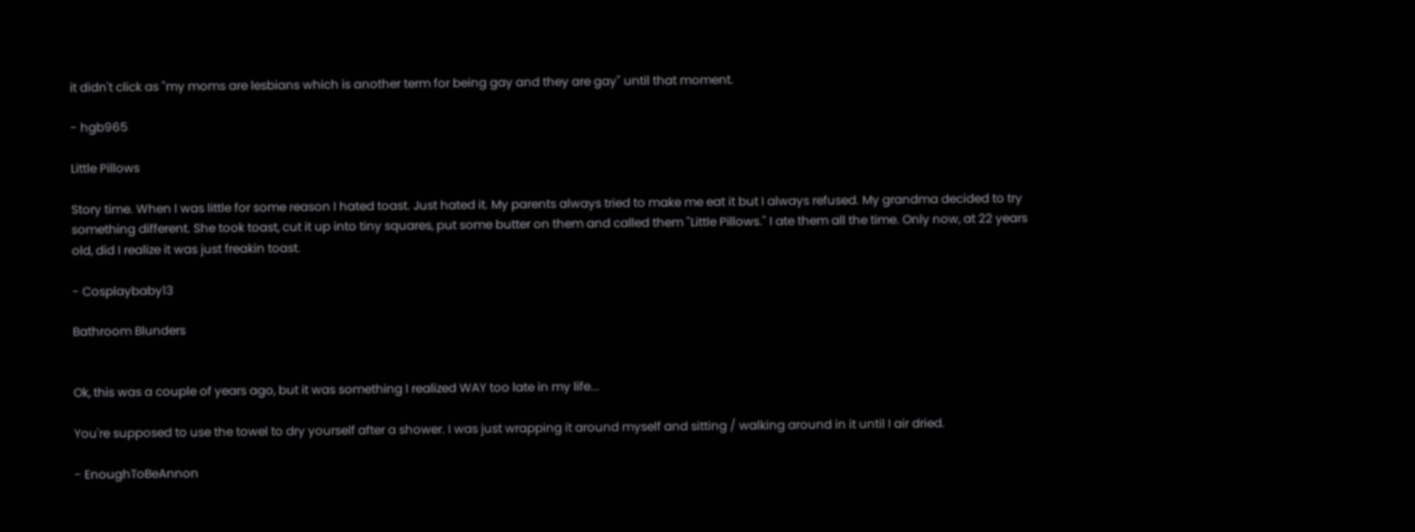it didn't click as "my moms are lesbians which is another term for being gay and they are gay" until that moment.

- hgb965

Little Pillows

Story time. When I was little for some reason I hated toast. Just hated it. My parents always tried to make me eat it but I always refused. My grandma decided to try something different. She took toast, cut it up into tiny squares, put some butter on them and called them "Little Pillows." I ate them all the time. Only now, at 22 years old, did I realize it was just freakin toast.

- Cosplaybaby13

Bathroom Blunders


Ok, this was a couple of years ago, but it was something I realized WAY too late in my life...

You're supposed to use the towel to dry yourself after a shower. I was just wrapping it around myself and sitting / walking around in it until I air dried.

- EnoughToBeAnnon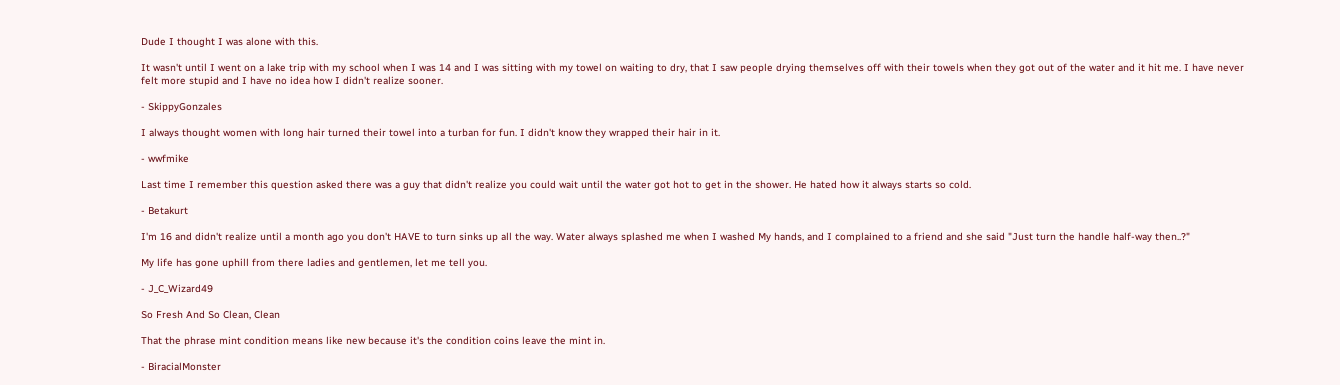Dude I thought I was alone with this.

It wasn't until I went on a lake trip with my school when I was 14 and I was sitting with my towel on waiting to dry, that I saw people drying themselves off with their towels when they got out of the water and it hit me. I have never felt more stupid and I have no idea how I didn't realize sooner.

- SkippyGonzales

I always thought women with long hair turned their towel into a turban for fun. I didn't know they wrapped their hair in it.

- wwfmike

Last time I remember this question asked there was a guy that didn't realize you could wait until the water got hot to get in the shower. He hated how it always starts so cold.

- Betakurt

I'm 16 and didn't realize until a month ago you don't HAVE to turn sinks up all the way. Water always splashed me when I washed My hands, and I complained to a friend and she said "Just turn the handle half-way then..?"

My life has gone uphill from there ladies and gentlemen, let me tell you.

- J_C_Wizard49

So Fresh And So Clean, Clean

That the phrase mint condition means like new because it's the condition coins leave the mint in.

- BiracialMonster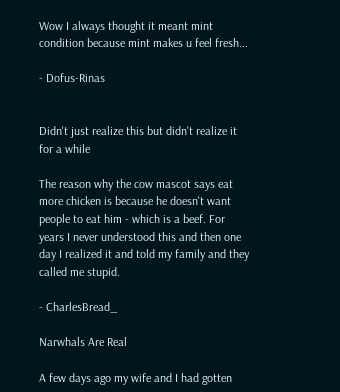Wow I always thought it meant mint condition because mint makes u feel fresh...

- Dofus-Rinas


Didn't just realize this but didn't realize it for a while

The reason why the cow mascot says eat more chicken is because he doesn't want people to eat him - which is a beef. For years I never understood this and then one day I realized it and told my family and they called me stupid.

- CharlesBread_

Narwhals Are Real

A few days ago my wife and I had gotten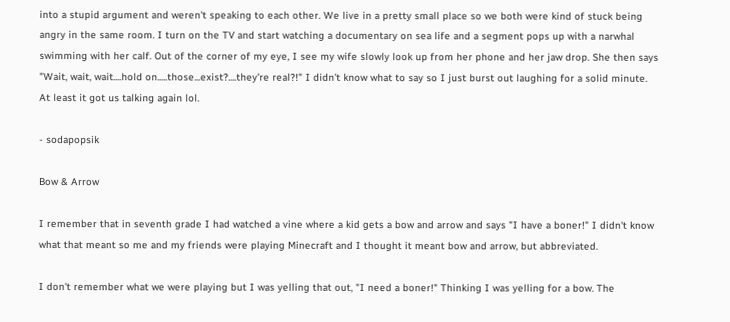into a stupid argument and weren't speaking to each other. We live in a pretty small place so we both were kind of stuck being angry in the same room. I turn on the TV and start watching a documentary on sea life and a segment pops up with a narwhal swimming with her calf. Out of the corner of my eye, I see my wife slowly look up from her phone and her jaw drop. She then says "Wait, wait, wait....hold on.....those...exist?....they're real?!" I didn't know what to say so I just burst out laughing for a solid minute. At least it got us talking again lol.

- sodapopsik

Bow & Arrow

I remember that in seventh grade I had watched a vine where a kid gets a bow and arrow and says "I have a boner!" I didn't know what that meant so me and my friends were playing Minecraft and I thought it meant bow and arrow, but abbreviated.

I don't remember what we were playing but I was yelling that out, "I need a boner!" Thinking I was yelling for a bow. The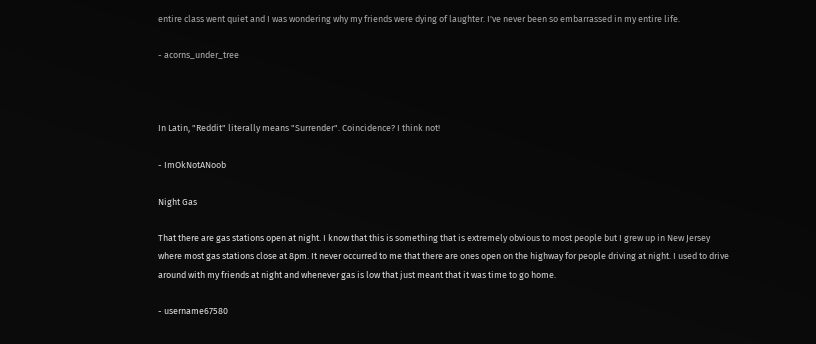entire class went quiet and I was wondering why my friends were dying of laughter. I've never been so embarrassed in my entire life.

- acorns_under_tree



In Latin, "Reddit" literally means "Surrender". Coincidence? I think not!

- ImOkNotANoob

Night Gas

That there are gas stations open at night. I know that this is something that is extremely obvious to most people but I grew up in New Jersey where most gas stations close at 8pm. It never occurred to me that there are ones open on the highway for people driving at night. I used to drive around with my friends at night and whenever gas is low that just meant that it was time to go home.

- username67580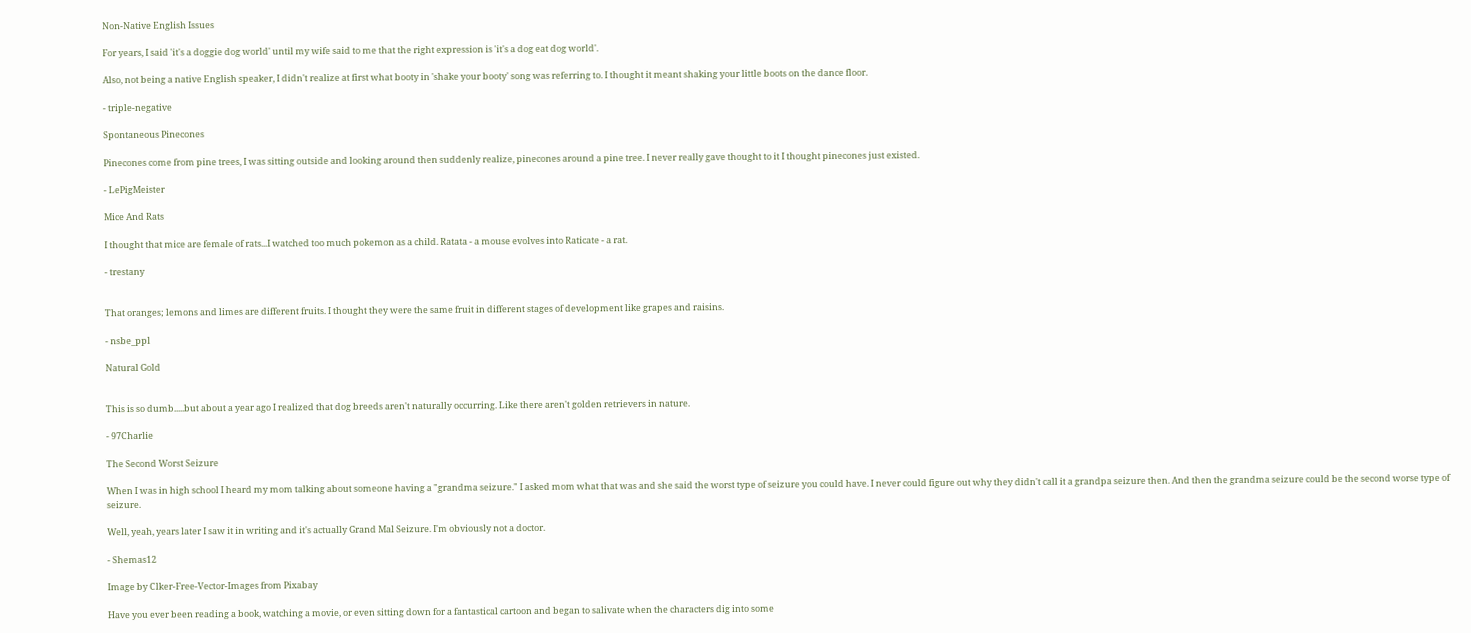Non-Native English Issues

For years, I said 'it's a doggie dog world' until my wife said to me that the right expression is 'it's a dog eat dog world'.

Also, not being a native English speaker, I didn't realize at first what booty in 'shake your booty' song was referring to. I thought it meant shaking your little boots on the dance floor.

- triple-negative

Spontaneous Pinecones

Pinecones come from pine trees, I was sitting outside and looking around then suddenly realize, pinecones around a pine tree. I never really gave thought to it I thought pinecones just existed.

- LePigMeister

Mice And Rats

I thought that mice are female of rats...I watched too much pokemon as a child. Ratata - a mouse evolves into Raticate - a rat.

- trestany


That oranges; lemons and limes are different fruits. I thought they were the same fruit in different stages of development like grapes and raisins.

- nsbe_ppl

Natural Gold


This is so dumb.....but about a year ago I realized that dog breeds aren't naturally occurring. Like there aren't golden retrievers in nature.

- 97Charlie

The Second Worst Seizure

When I was in high school I heard my mom talking about someone having a "grandma seizure." I asked mom what that was and she said the worst type of seizure you could have. I never could figure out why they didn't call it a grandpa seizure then. And then the grandma seizure could be the second worse type of seizure.

Well, yeah, years later I saw it in writing and it's actually Grand Mal Seizure. I'm obviously not a doctor.

- Shemas12

Image by Clker-Free-Vector-Images from Pixabay

Have you ever been reading a book, watching a movie, or even sitting down for a fantastical cartoon and began to salivate when the characters dig into some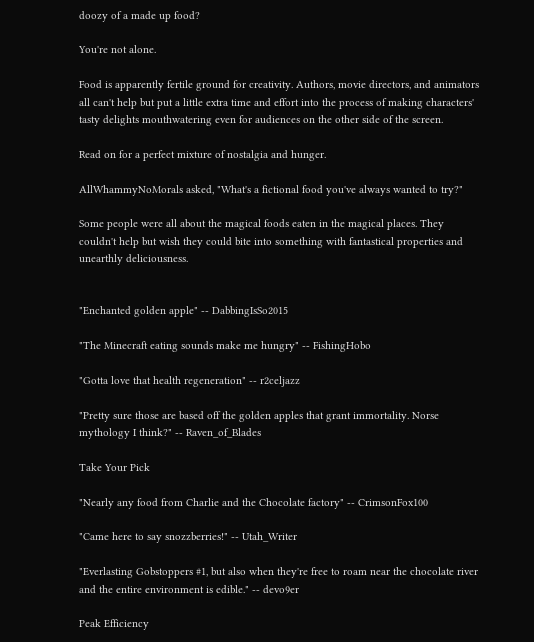doozy of a made up food?

You're not alone.

Food is apparently fertile ground for creativity. Authors, movie directors, and animators all can't help but put a little extra time and effort into the process of making characters' tasty delights mouthwatering even for audiences on the other side of the screen.

Read on for a perfect mixture of nostalgia and hunger.

AllWhammyNoMorals asked, "What's a fictional food you've always wanted to try?"

Some people were all about the magical foods eaten in the magical places. They couldn't help but wish they could bite into something with fantastical properties and unearthly deliciousness.


"Enchanted golden apple" -- DabbingIsSo2015

"The Minecraft eating sounds make me hungry" -- FishingHobo

"Gotta love that health regeneration" -- r2celjazz

"Pretty sure those are based off the golden apples that grant immortality. Norse mythology I think?" -- Raven_of_Blades

Take Your Pick

"Nearly any food from Charlie and the Chocolate factory" -- CrimsonFox100

"Came here to say snozzberries!" -- Utah_Writer

"Everlasting Gobstoppers #1, but also when they're free to roam near the chocolate river and the entire environment is edible." -- devo9er

Peak Efficiency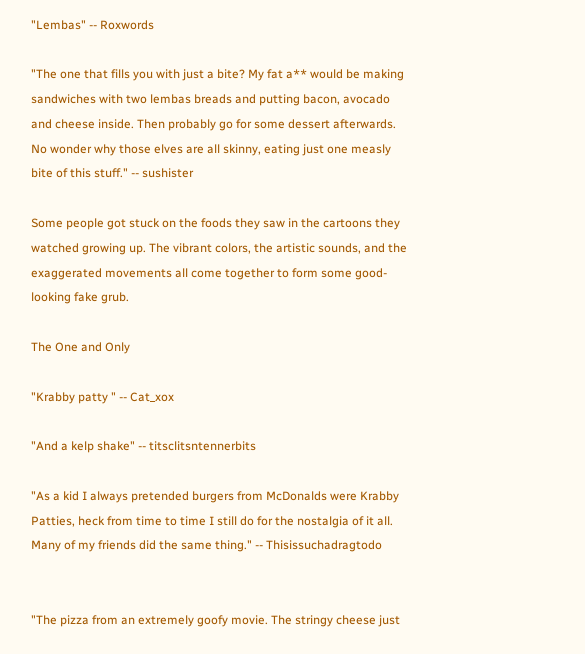"Lembas" -- Roxwords

"The one that fills you with just a bite? My fat a** would be making sandwiches with two lembas breads and putting bacon, avocado and cheese inside. Then probably go for some dessert afterwards. No wonder why those elves are all skinny, eating just one measly bite of this stuff." -- sushister

Some people got stuck on the foods they saw in the cartoons they watched growing up. The vibrant colors, the artistic sounds, and the exaggerated movements all come together to form some good-looking fake grub.

The One and Only

"Krabby patty " -- Cat_xox

"And a kelp shake" -- titsclitsntennerbits

"As a kid I always pretended burgers from McDonalds were Krabby Patties, heck from time to time I still do for the nostalgia of it all. Many of my friends did the same thing." -- Thisissuchadragtodo


"The pizza from an extremely goofy movie. The stringy cheese just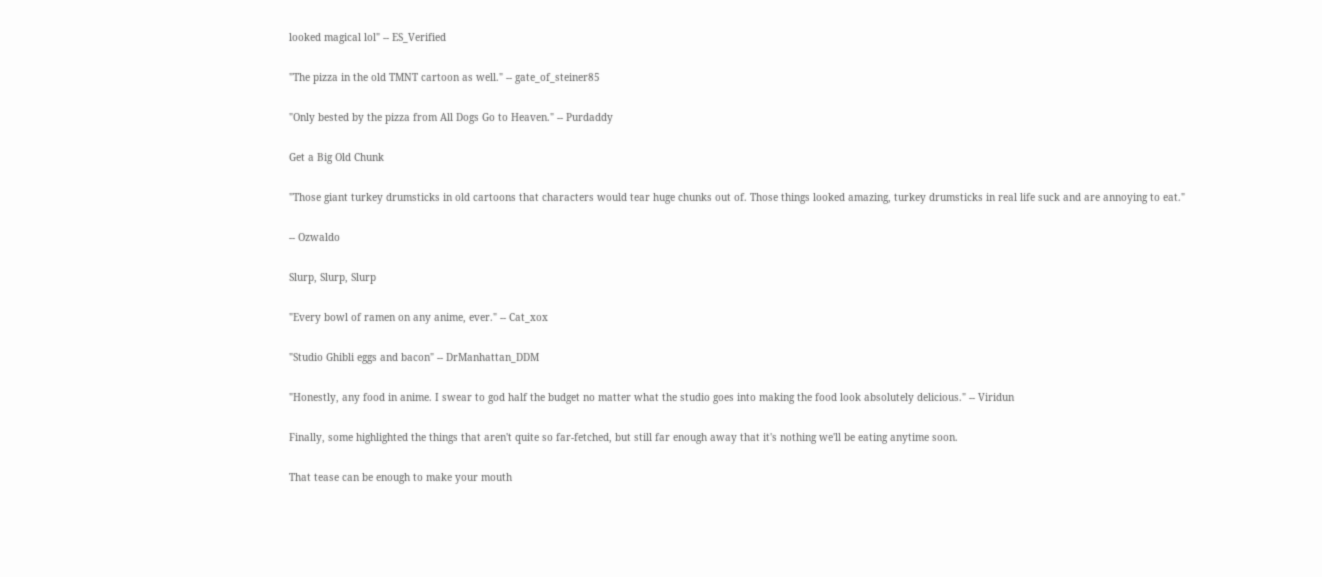looked magical lol" -- ES_Verified

"The pizza in the old TMNT cartoon as well." -- gate_of_steiner85

"Only bested by the pizza from All Dogs Go to Heaven." -- Purdaddy

Get a Big Old Chunk

"Those giant turkey drumsticks in old cartoons that characters would tear huge chunks out of. Those things looked amazing, turkey drumsticks in real life suck and are annoying to eat."

-- Ozwaldo

Slurp, Slurp, Slurp

"Every bowl of ramen on any anime, ever." -- Cat_xox

"Studio Ghibli eggs and bacon" -- DrManhattan_DDM

"Honestly, any food in anime. I swear to god half the budget no matter what the studio goes into making the food look absolutely delicious." -- Viridun

Finally, some highlighted the things that aren't quite so far-fetched, but still far enough away that it's nothing we'll be eating anytime soon.

That tease can be enough to make your mouth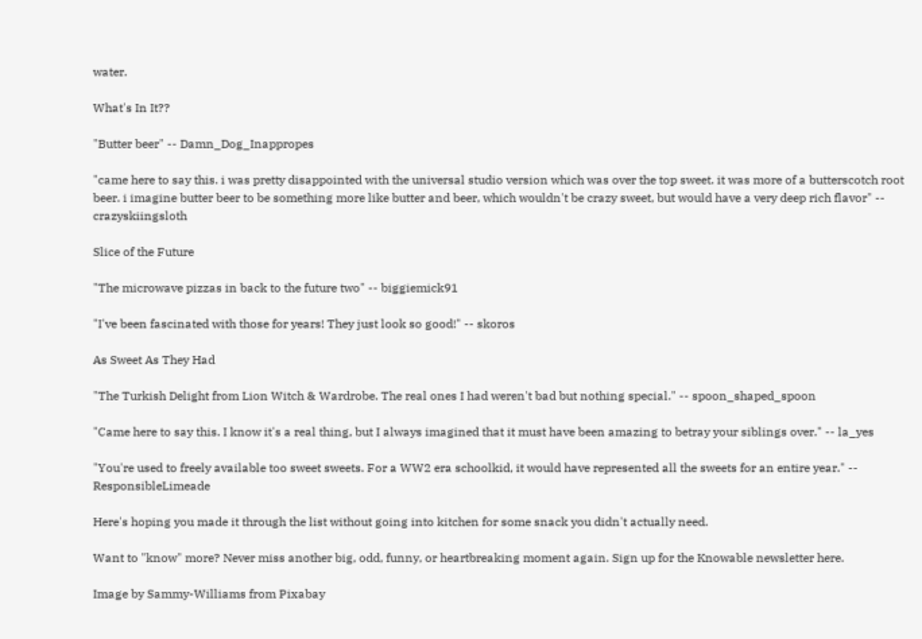water.

What's In It??

"Butter beer" -- Damn_Dog_Inappropes

"came here to say this. i was pretty disappointed with the universal studio version which was over the top sweet. it was more of a butterscotch root beer. i imagine butter beer to be something more like butter and beer, which wouldn't be crazy sweet, but would have a very deep rich flavor" -- crazyskiingsloth

Slice of the Future

"The microwave pizzas in back to the future two" -- biggiemick91

"I've been fascinated with those for years! They just look so good!" -- skoros

As Sweet As They Had

"The Turkish Delight from Lion Witch & Wardrobe. The real ones I had weren't bad but nothing special." -- spoon_shaped_spoon

"Came here to say this. I know it's a real thing, but I always imagined that it must have been amazing to betray your siblings over." -- la_yes

"You're used to freely available too sweet sweets. For a WW2 era schoolkid, it would have represented all the sweets for an entire year." -- ResponsibleLimeade

Here's hoping you made it through the list without going into kitchen for some snack you didn't actually need.

Want to "know" more? Never miss another big, odd, funny, or heartbreaking moment again. Sign up for the Knowable newsletter here.

Image by Sammy-Williams from Pixabay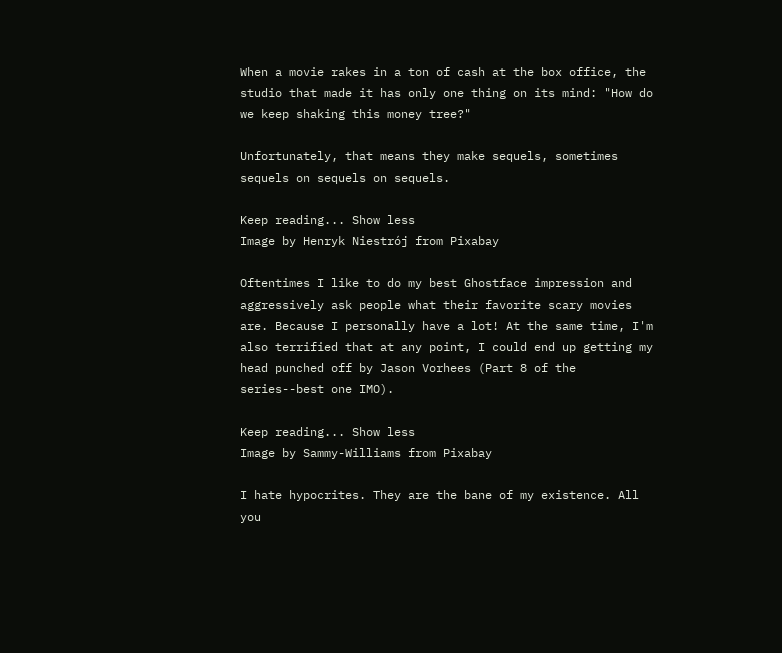When a movie rakes in a ton of cash at the box office, the studio that made it has only one thing on its mind: "How do we keep shaking this money tree?"

Unfortunately, that means they make sequels, sometimes sequels on sequels on sequels.

Keep reading... Show less
Image by Henryk Niestrój from Pixabay

Oftentimes I like to do my best Ghostface impression and aggressively ask people what their favorite scary movies are. Because I personally have a lot! At the same time, I'm also terrified that at any point, I could end up getting my head punched off by Jason Vorhees (Part 8 of the series--best one IMO).

Keep reading... Show less
Image by Sammy-Williams from Pixabay

I hate hypocrites. They are the bane of my existence. All you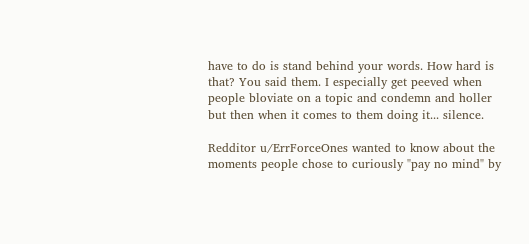have to do is stand behind your words. How hard is that? You said them. I especially get peeved when people bloviate on a topic and condemn and holler but then when it comes to them doing it... silence.

Redditor u/ErrForceOnes wanted to know about the moments people chose to curiously "pay no mind" by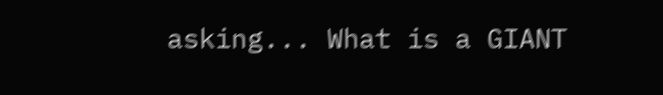asking... What is a GIANT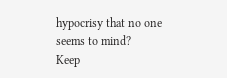hypocrisy that no one seems to mind?
Keep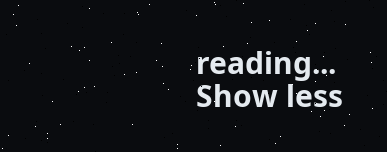reading... Show less